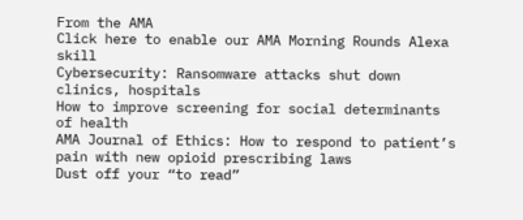From the AMA
Click here to enable our AMA Morning Rounds Alexa skill
Cybersecurity: Ransomware attacks shut down clinics, hospitals
How to improve screening for social determinants of health
AMA Journal of Ethics: How to respond to patient’s pain with new opioid prescribing laws
Dust off your “to read”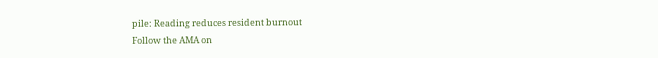pile: Reading reduces resident burnout
Follow the AMA on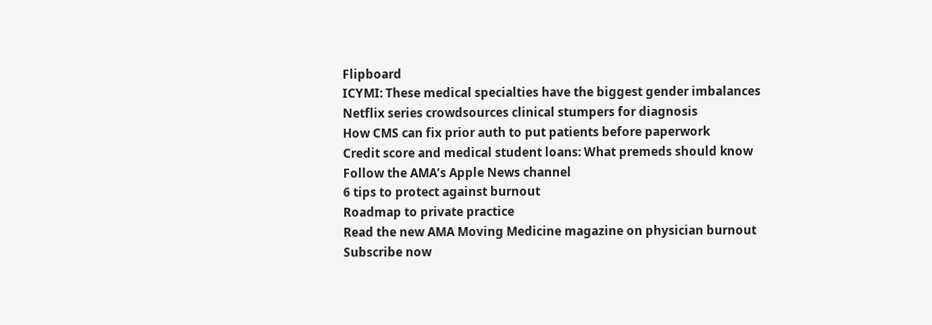Flipboard
ICYMI: These medical specialties have the biggest gender imbalances
Netflix series crowdsources clinical stumpers for diagnosis
How CMS can fix prior auth to put patients before paperwork
Credit score and medical student loans: What premeds should know
Follow the AMA’s Apple News channel
6 tips to protect against burnout
Roadmap to private practice
Read the new AMA Moving Medicine magazine on physician burnout
Subscribe now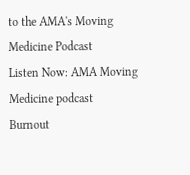to the AMA's Moving Medicine Podcast
Listen Now: AMA Moving Medicine podcast
Burnout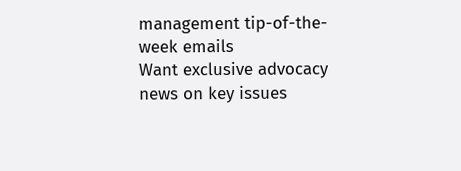management tip-of-the-week emails
Want exclusive advocacy news on key issues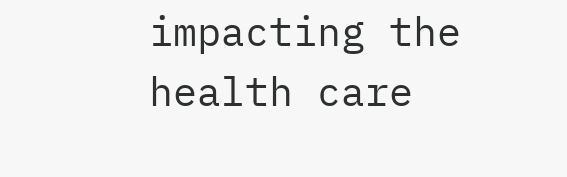impacting the health care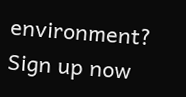environment? Sign up now